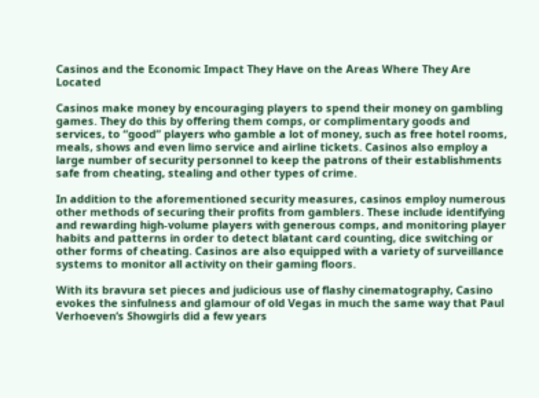Casinos and the Economic Impact They Have on the Areas Where They Are Located

Casinos make money by encouraging players to spend their money on gambling games. They do this by offering them comps, or complimentary goods and services, to “good” players who gamble a lot of money, such as free hotel rooms, meals, shows and even limo service and airline tickets. Casinos also employ a large number of security personnel to keep the patrons of their establishments safe from cheating, stealing and other types of crime.

In addition to the aforementioned security measures, casinos employ numerous other methods of securing their profits from gamblers. These include identifying and rewarding high-volume players with generous comps, and monitoring player habits and patterns in order to detect blatant card counting, dice switching or other forms of cheating. Casinos are also equipped with a variety of surveillance systems to monitor all activity on their gaming floors.

With its bravura set pieces and judicious use of flashy cinematography, Casino evokes the sinfulness and glamour of old Vegas in much the same way that Paul Verhoeven’s Showgirls did a few years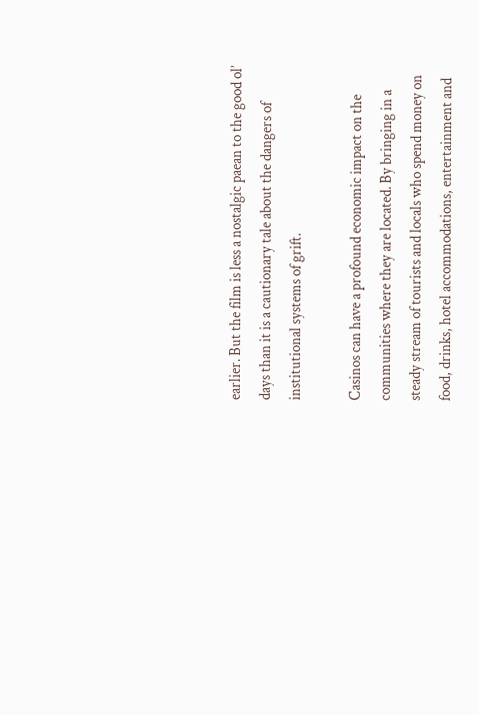earlier. But the film is less a nostalgic paean to the good ol’ days than it is a cautionary tale about the dangers of institutional systems of grift.

Casinos can have a profound economic impact on the communities where they are located. By bringing in a steady stream of tourists and locals who spend money on food, drinks, hotel accommodations, entertainment and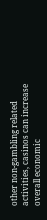other non-gambling related activities, casinos can increase overall economic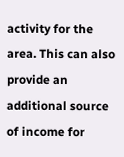activity for the area. This can also provide an additional source of income for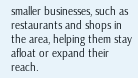smaller businesses, such as restaurants and shops in the area, helping them stay afloat or expand their reach.